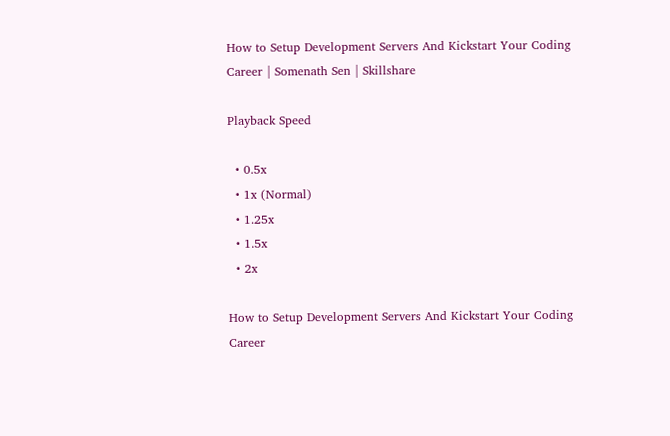How to Setup Development Servers And Kickstart Your Coding Career | Somenath Sen | Skillshare

Playback Speed

  • 0.5x
  • 1x (Normal)
  • 1.25x
  • 1.5x
  • 2x

How to Setup Development Servers And Kickstart Your Coding Career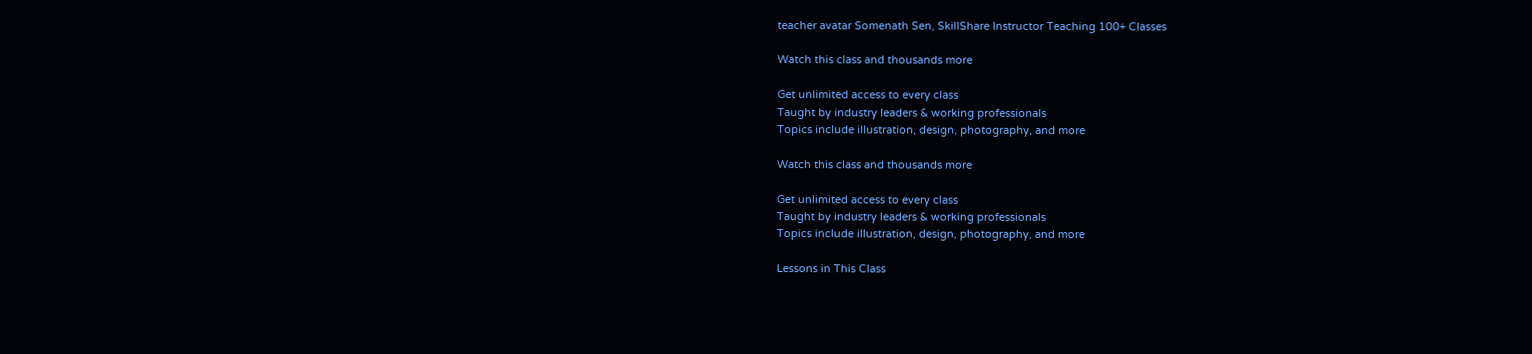teacher avatar Somenath Sen, SkillShare Instructor Teaching 100+ Classes

Watch this class and thousands more

Get unlimited access to every class
Taught by industry leaders & working professionals
Topics include illustration, design, photography, and more

Watch this class and thousands more

Get unlimited access to every class
Taught by industry leaders & working professionals
Topics include illustration, design, photography, and more

Lessons in This Class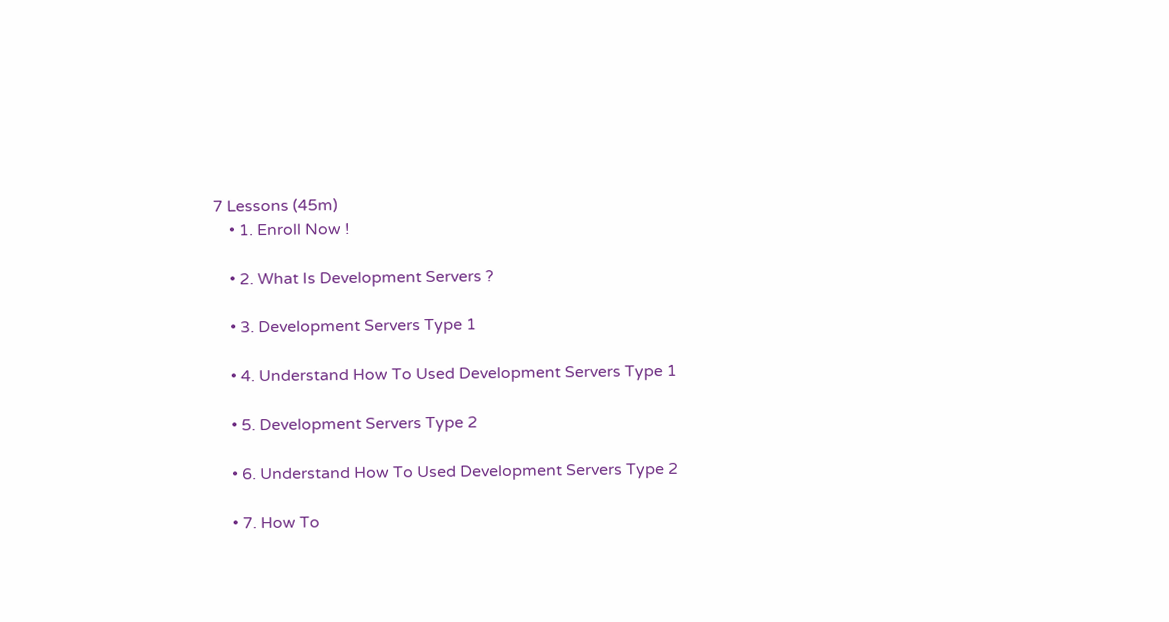7 Lessons (45m)
    • 1. Enroll Now !

    • 2. What Is Development Servers ?

    • 3. Development Servers Type 1

    • 4. Understand How To Used Development Servers Type 1

    • 5. Development Servers Type 2

    • 6. Understand How To Used Development Servers Type 2

    • 7. How To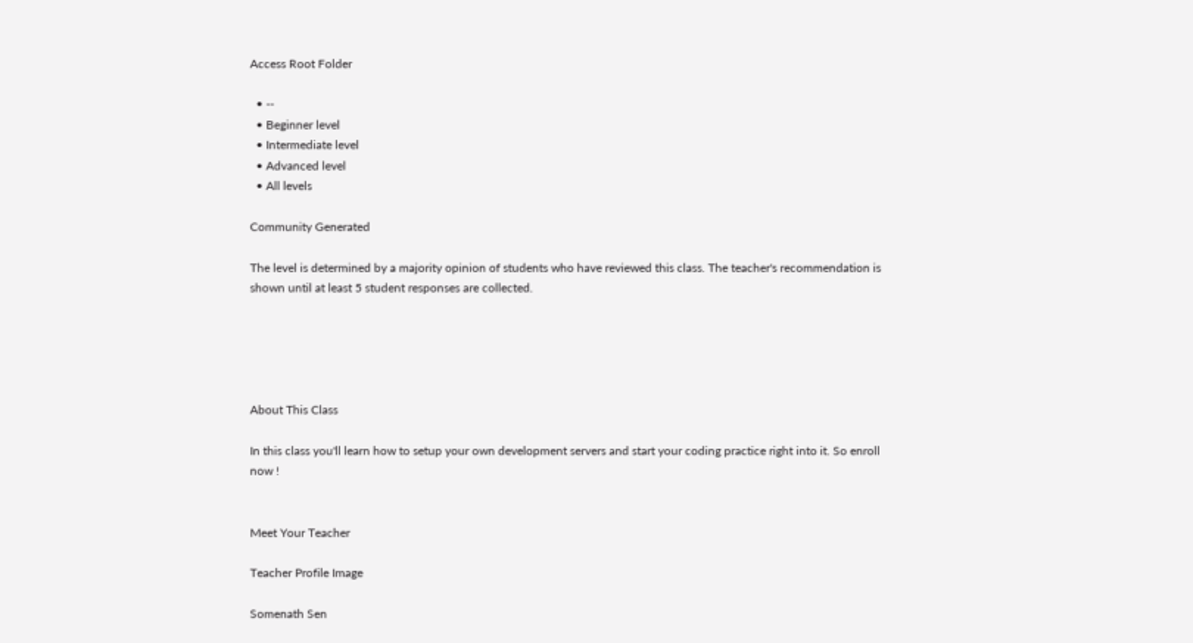Access Root Folder

  • --
  • Beginner level
  • Intermediate level
  • Advanced level
  • All levels

Community Generated

The level is determined by a majority opinion of students who have reviewed this class. The teacher's recommendation is shown until at least 5 student responses are collected.





About This Class

In this class you'll learn how to setup your own development servers and start your coding practice right into it. So enroll now !


Meet Your Teacher

Teacher Profile Image

Somenath Sen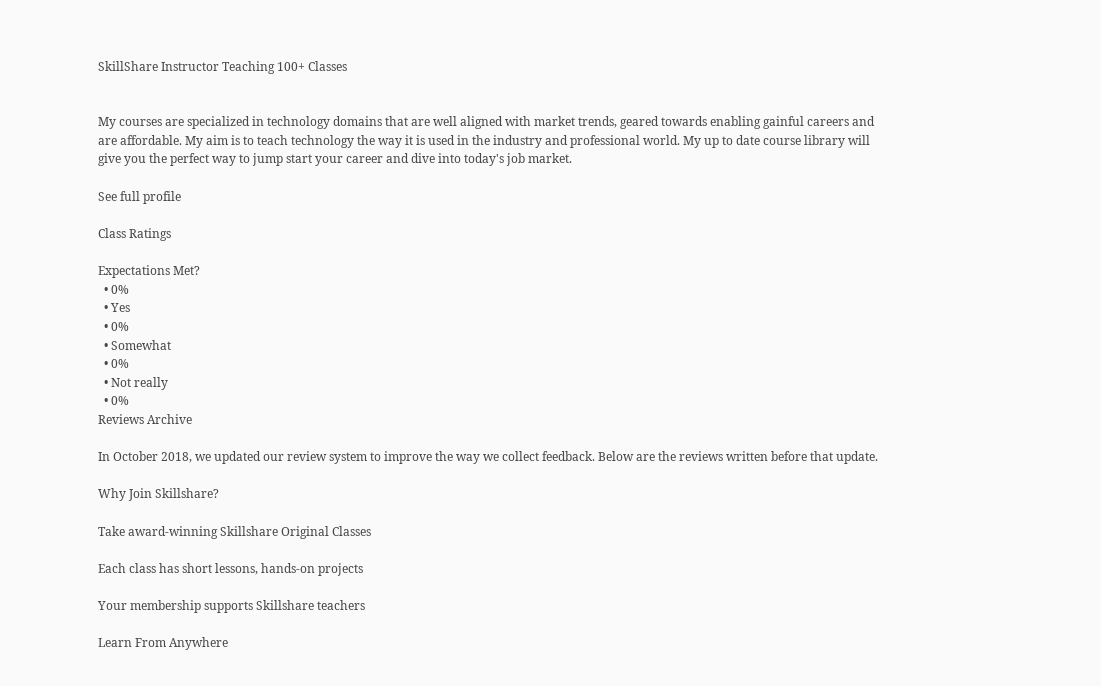SkillShare Instructor Teaching 100+ Classes


My courses are specialized in technology domains that are well aligned with market trends, geared towards enabling gainful careers and are affordable. My aim is to teach technology the way it is used in the industry and professional world. My up to date course library will give you the perfect way to jump start your career and dive into today's job market.

See full profile

Class Ratings

Expectations Met?
  • 0%
  • Yes
  • 0%
  • Somewhat
  • 0%
  • Not really
  • 0%
Reviews Archive

In October 2018, we updated our review system to improve the way we collect feedback. Below are the reviews written before that update.

Why Join Skillshare?

Take award-winning Skillshare Original Classes

Each class has short lessons, hands-on projects

Your membership supports Skillshare teachers

Learn From Anywhere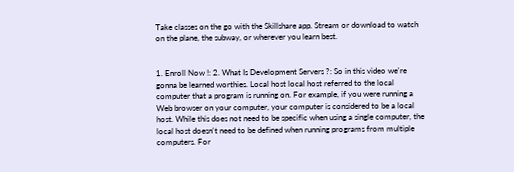Take classes on the go with the Skillshare app. Stream or download to watch on the plane, the subway, or wherever you learn best.


1. Enroll Now !: 2. What Is Development Servers ?: So in this video we're gonna be learned worthies. Local host local host referred to the local computer that a program is running on. For example, if you were running a Web browser on your computer, your computer is considered to be a local host. While this does not need to be specific when using a single computer, the local host doesn't need to be defined when running programs from multiple computers. For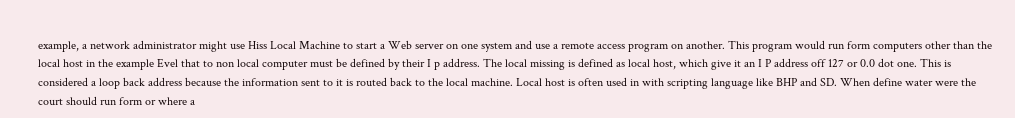example, a network administrator might use Hiss Local Machine to start a Web server on one system and use a remote access program on another. This program would run form computers other than the local host in the example Evel that to non local computer must be defined by their I p address. The local missing is defined as local host, which give it an I P address off 127 or 0.0 dot one. This is considered a loop back address because the information sent to it is routed back to the local machine. Local host is often used in with scripting language like BHP and SD. When define water were the court should run form or where a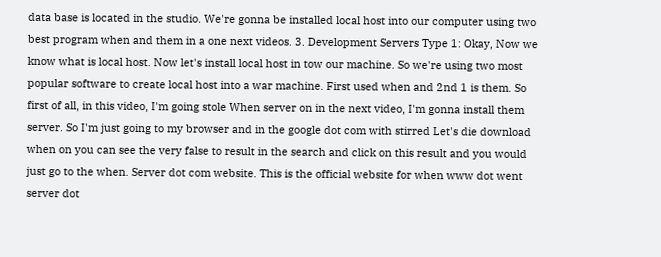data base is located in the studio. We're gonna be installed local host into our computer using two best program when and them in a one next videos. 3. Development Servers Type 1: Okay, Now we know what is local host. Now let's install local host in tow our machine. So we're using two most popular software to create local host into a war machine. First used when and 2nd 1 is them. So first of all, in this video, I'm going stole When server on in the next video, I'm gonna install them server. So I'm just going to my browser and in the google dot com with stirred Let's die download when on you can see the very false to result in the search and click on this result and you would just go to the when. Server dot com website. This is the official website for when www dot went server dot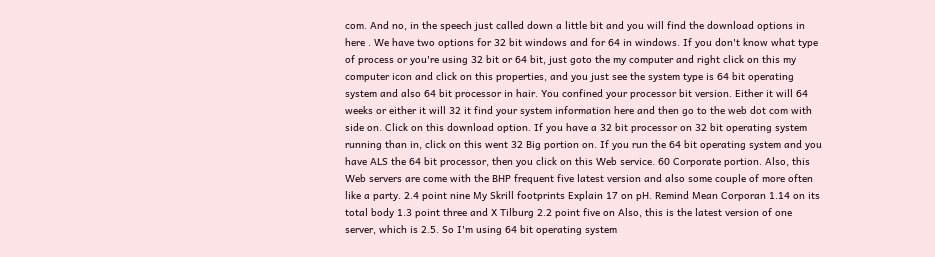com. And no, in the speech just called down a little bit and you will find the download options in here . We have two options for 32 bit windows and for 64 in windows. If you don't know what type of process or you're using 32 bit or 64 bit, just goto the my computer and right click on this my computer icon and click on this properties, and you just see the system type is 64 bit operating system and also 64 bit processor in hair. You confined your processor bit version. Either it will 64 weeks or either it will 32 it find your system information here and then go to the web dot com with side on. Click on this download option. If you have a 32 bit processor on 32 bit operating system running than in, click on this went 32 Big portion on. If you run the 64 bit operating system and you have ALS the 64 bit processor, then you click on this Web service. 60 Corporate portion. Also, this Web servers are come with the BHP frequent five latest version and also some couple of more often like a party. 2.4 point nine My Skrill footprints Explain 17 on pH. Remind Mean Corporan 1.14 on its total body 1.3 point three and X Tilburg 2.2 point five on Also, this is the latest version of one server, which is 2.5. So I'm using 64 bit operating system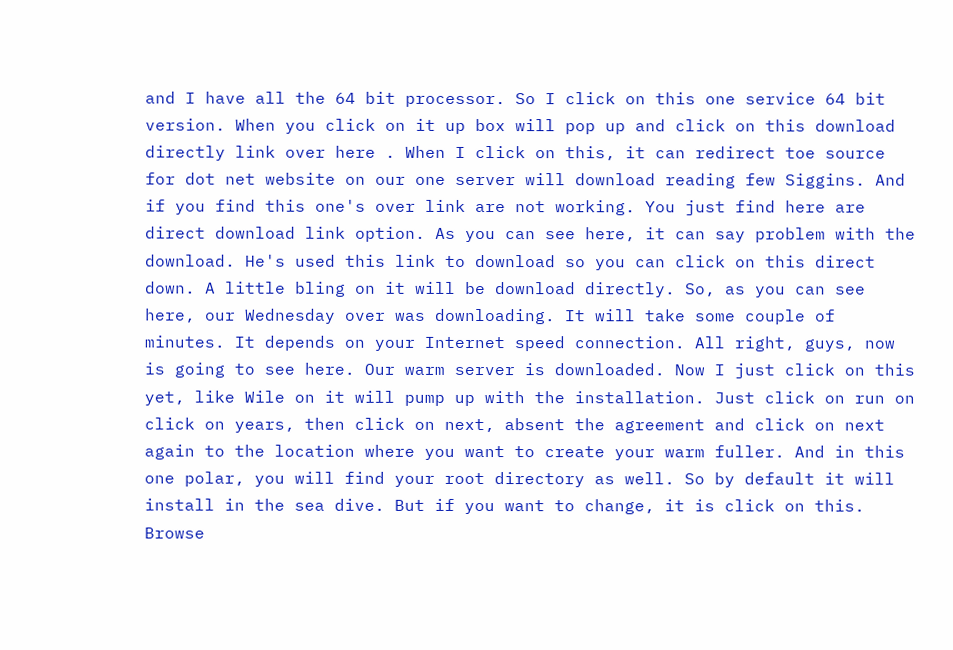and I have all the 64 bit processor. So I click on this one service 64 bit version. When you click on it up box will pop up and click on this download directly link over here . When I click on this, it can redirect toe source for dot net website on our one server will download reading few Siggins. And if you find this one's over link are not working. You just find here are direct download link option. As you can see here, it can say problem with the download. He's used this link to download so you can click on this direct down. A little bling on it will be download directly. So, as you can see here, our Wednesday over was downloading. It will take some couple of minutes. It depends on your Internet speed connection. All right, guys, now is going to see here. Our warm server is downloaded. Now I just click on this yet, like Wile on it will pump up with the installation. Just click on run on click on years, then click on next, absent the agreement and click on next again to the location where you want to create your warm fuller. And in this one polar, you will find your root directory as well. So by default it will install in the sea dive. But if you want to change, it is click on this. Browse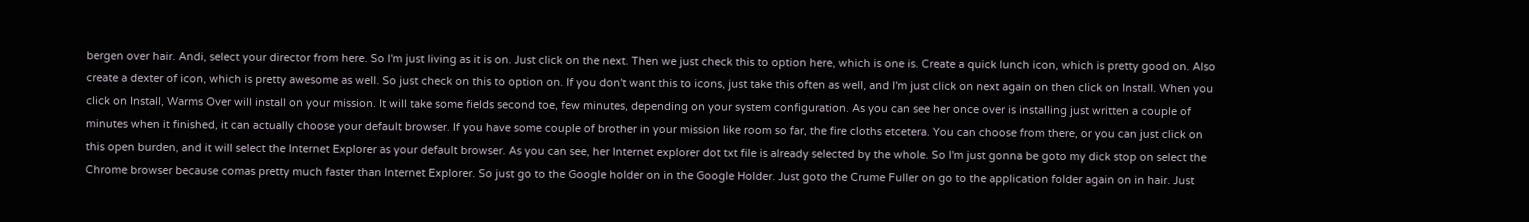bergen over hair. Andi, select your director from here. So I'm just living as it is on. Just click on the next. Then we just check this to option here, which is one is. Create a quick lunch icon, which is pretty good on. Also create a dexter of icon, which is pretty awesome as well. So just check on this to option on. If you don't want this to icons, just take this often as well, and I'm just click on next again on then click on Install. When you click on Install, Warms Over will install on your mission. It will take some fields second toe, few minutes, depending on your system configuration. As you can see her once over is installing just written a couple of minutes when it finished, it can actually choose your default browser. If you have some couple of brother in your mission like room so far, the fire cloths etcetera. You can choose from there, or you can just click on this open burden, and it will select the Internet Explorer as your default browser. As you can see, her Internet explorer dot txt file is already selected by the whole. So I'm just gonna be goto my dick stop on select the Chrome browser because comas pretty much faster than Internet Explorer. So just go to the Google holder on in the Google Holder. Just goto the Crume Fuller on go to the application folder again on in hair. Just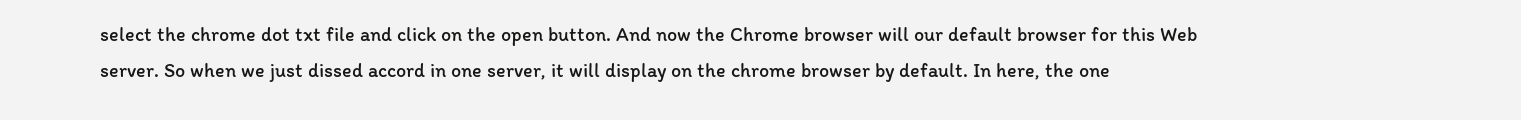select the chrome dot txt file and click on the open button. And now the Chrome browser will our default browser for this Web server. So when we just dissed accord in one server, it will display on the chrome browser by default. In here, the one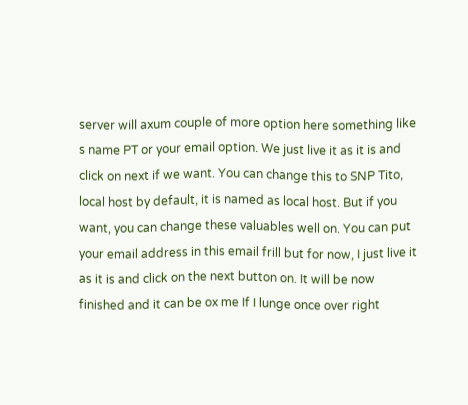server will axum couple of more option here something like s name PT or your email option. We just live it as it is and click on next if we want. You can change this to SNP Tito, local host by default, it is named as local host. But if you want, you can change these valuables well on. You can put your email address in this email frill but for now, I just live it as it is and click on the next button on. It will be now finished and it can be ox me If I lunge once over right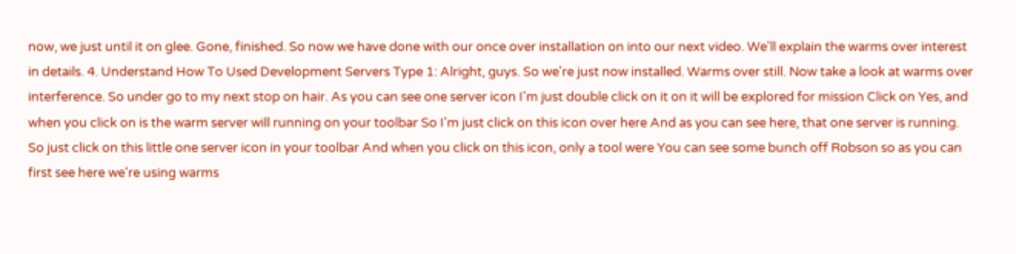now, we just until it on glee. Gone, finished. So now we have done with our once over installation on into our next video. We'll explain the warms over interest in details. 4. Understand How To Used Development Servers Type 1: Alright, guys. So we're just now installed. Warms over still. Now take a look at warms over interference. So under go to my next stop on hair. As you can see one server icon I'm just double click on it on it will be explored for mission Click on Yes, and when you click on is the warm server will running on your toolbar So I'm just click on this icon over here And as you can see here, that one server is running. So just click on this little one server icon in your toolbar And when you click on this icon, only a tool were You can see some bunch off Robson so as you can first see here we're using warms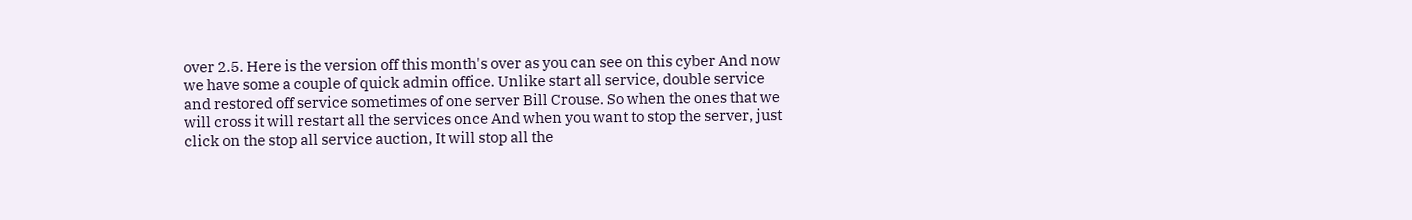over 2.5. Here is the version off this month's over as you can see on this cyber And now we have some a couple of quick admin office. Unlike start all service, double service and restored off service sometimes of one server Bill Crouse. So when the ones that we will cross it will restart all the services once And when you want to stop the server, just click on the stop all service auction, It will stop all the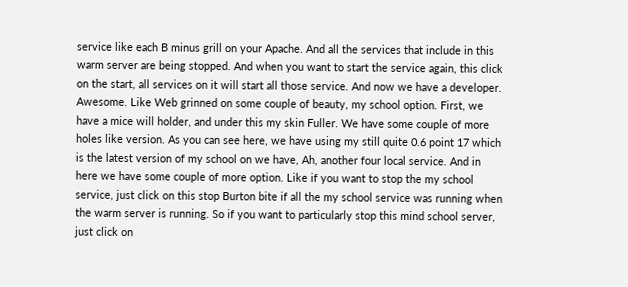service like each B minus grill on your Apache. And all the services that include in this warm server are being stopped. And when you want to start the service again, this click on the start, all services on it will start all those service. And now we have a developer. Awesome. Like Web grinned on some couple of beauty, my school option. First, we have a mice will holder, and under this my skin Fuller. We have some couple of more holes like version. As you can see here, we have using my still quite 0.6 point 17 which is the latest version of my school on we have, Ah, another four local service. And in here we have some couple of more option. Like if you want to stop the my school service, just click on this stop Burton bite if all the my school service was running when the warm server is running. So if you want to particularly stop this mind school server, just click on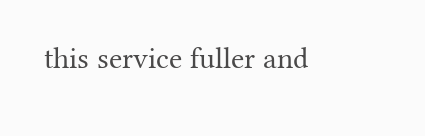this service fuller and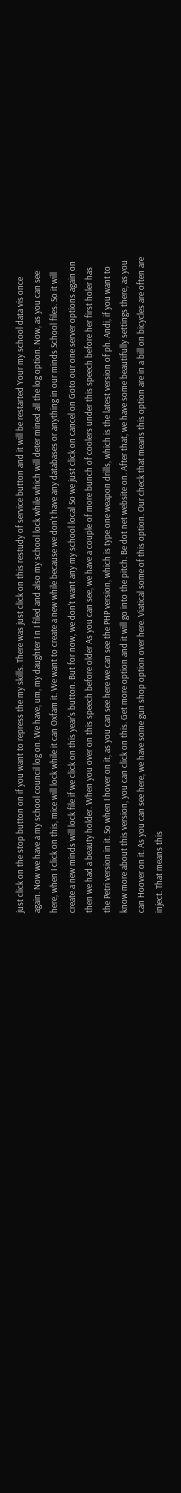just click on the stop button on if you want to repress the my skills. There was just click on this restudy of service button and it will be restarted Your my school data vis once again. Now we have a my school council log on. We have, um, my daughter I n I filed and also my school lock while which will deter mined all the log option. Now, as you can see here, when I click on this, mice will lock while it can Oxfam it. We want to create a new while because we don't have any databases or anything in our minds School files. So it will create a new minds will lock file if we click on this year's button. But for now, we don't want any my school local So we just click on cancel on Goto our one server options again on then we had a beauty holder. When you over on this speech before older As you can see, we have a couple of more bunch of coolers under this speech before her first holer has the Petri version in it. So when I hover on it, as you can see here we can see the PHP version, which is type one weapon drills, which is the latest version of ph. Andi, if you want to know more about this version, you can click on this. Get more option and it will go into the pitch. Be dot net website on. After that, we have some beautifully settings there, as you can Hoover on it. As you can see here, we have some gun shop option over here. Viatical some of this option. Our check that means this option are in a bill on bicycles are often are inject. That means this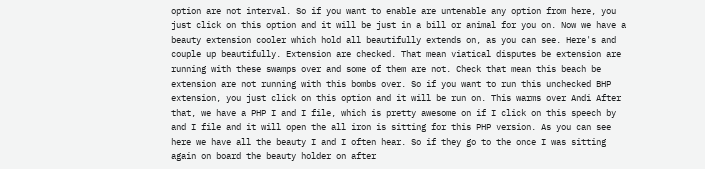option are not interval. So if you want to enable are untenable any option from here, you just click on this option and it will be just in a bill or animal for you on. Now we have a beauty extension cooler which hold all beautifully extends on, as you can see. Here's and couple up beautifully. Extension are checked. That mean viatical disputes be extension are running with these swamps over and some of them are not. Check that mean this beach be extension are not running with this bombs over. So if you want to run this unchecked BHP extension, you just click on this option and it will be run on. This warms over Andi After that, we have a PHP I and I file, which is pretty awesome on if I click on this speech by and I file and it will open the all iron is sitting for this PHP version. As you can see here we have all the beauty I and I often hear. So if they go to the once I was sitting again on board the beauty holder on after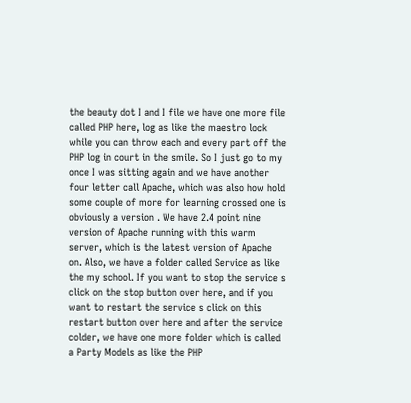the beauty dot I and I file we have one more file called PHP here, log as like the maestro lock while you can throw each and every part off the PHP log in court in the smile. So I just go to my once I was sitting again and we have another four letter call Apache, which was also how hold some couple of more for learning crossed one is obviously a version . We have 2.4 point nine version of Apache running with this warm server, which is the latest version of Apache on. Also, we have a folder called Service as like the my school. If you want to stop the service s click on the stop button over here, and if you want to restart the service s click on this restart button over here and after the service colder, we have one more folder which is called a Party Models as like the PHP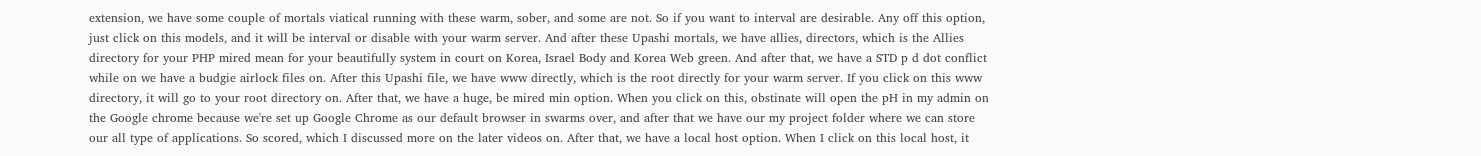extension, we have some couple of mortals viatical running with these warm, sober, and some are not. So if you want to interval are desirable. Any off this option, just click on this models, and it will be interval or disable with your warm server. And after these Upashi mortals, we have allies, directors, which is the Allies directory for your PHP mired mean for your beautifully system in court on Korea, Israel Body and Korea Web green. And after that, we have a STD p d dot conflict while on we have a budgie airlock files on. After this Upashi file, we have www directly, which is the root directly for your warm server. If you click on this www directory, it will go to your root directory on. After that, we have a huge, be mired min option. When you click on this, obstinate will open the pH in my admin on the Google chrome because we're set up Google Chrome as our default browser in swarms over, and after that we have our my project folder where we can store our all type of applications. So scored, which I discussed more on the later videos on. After that, we have a local host option. When I click on this local host, it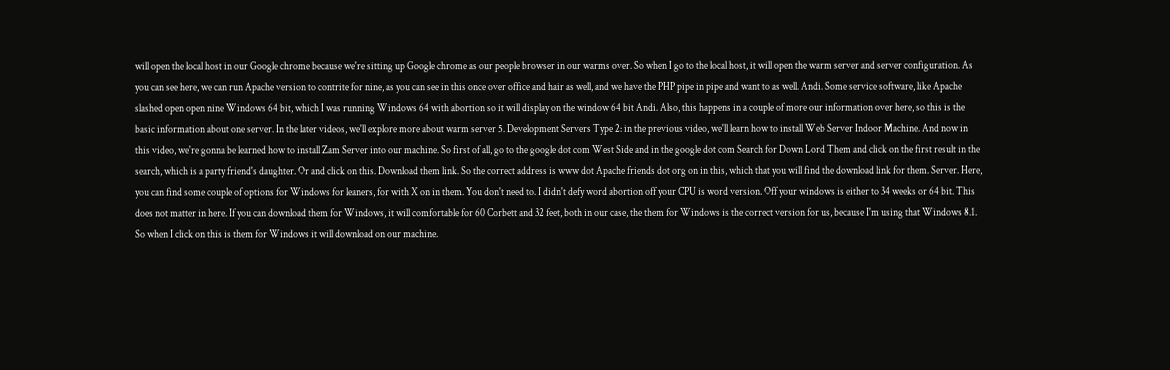will open the local host in our Google chrome because we're sitting up Google chrome as our people browser in our warms over. So when I go to the local host, it will open the warm server and server configuration. As you can see here, we can run Apache version to contrite for nine, as you can see in this once over office and hair as well, and we have the PHP pipe in pipe and want to as well. Andi. Some service software, like Apache slashed open open nine Windows 64 bit, which I was running Windows 64 with abortion so it will display on the window 64 bit Andi. Also, this happens in a couple of more our information over here, so this is the basic information about one server. In the later videos, we'll explore more about warm server 5. Development Servers Type 2: in the previous video, we'll learn how to install Web Server Indoor Machine. And now in this video, we're gonna be learned how to install Zam Server into our machine. So first of all, go to the google dot com West Side and in the google dot com Search for Down Lord Them and click on the first result in the search, which is a party friend's daughter. Or and click on this. Download them link. So the correct address is www dot Apache friends dot org on in this, which that you will find the download link for them. Server. Here, you can find some couple of options for Windows for leaners, for with X on in them. You don't need to. I didn't defy word abortion off your CPU is word version. Off your windows is either to 34 weeks or 64 bit. This does not matter in here. If you can download them for Windows, it will comfortable for 60 Corbett and 32 feet, both in our case, the them for Windows is the correct version for us, because I'm using that Windows 8.1. So when I click on this is them for Windows it will download on our machine.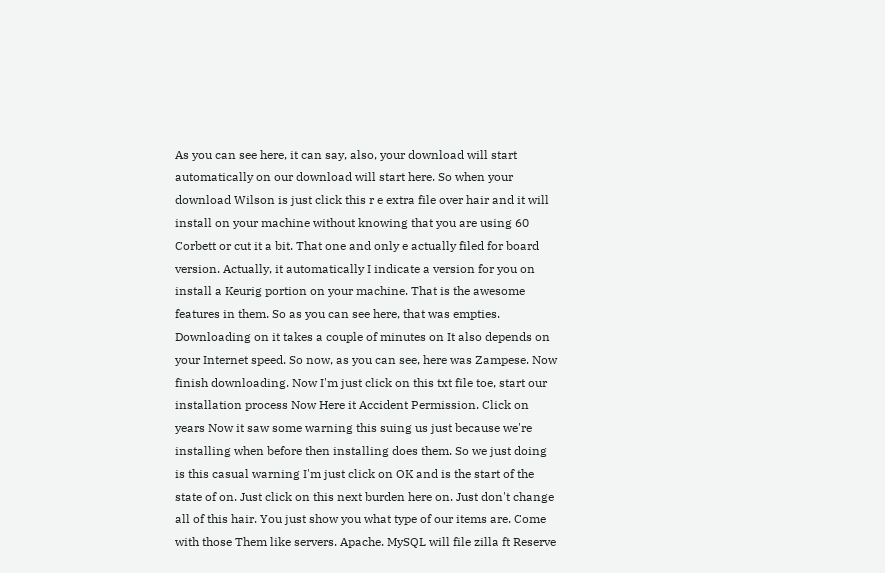As you can see here, it can say, also, your download will start automatically on our download will start here. So when your download Wilson is just click this r e extra file over hair and it will install on your machine without knowing that you are using 60 Corbett or cut it a bit. That one and only e actually filed for board version. Actually, it automatically I indicate a version for you on install a Keurig portion on your machine. That is the awesome features in them. So as you can see here, that was empties. Downloading on it takes a couple of minutes on It also depends on your Internet speed. So now, as you can see, here was Zampese. Now finish downloading. Now I'm just click on this txt file toe, start our installation process Now Here it Accident Permission. Click on years Now it saw some warning this suing us just because we're installing when before then installing does them. So we just doing is this casual warning I'm just click on OK and is the start of the state of on. Just click on this next burden here on. Just don't change all of this hair. You just show you what type of our items are. Come with those Them like servers. Apache. MySQL will file zilla ft Reserve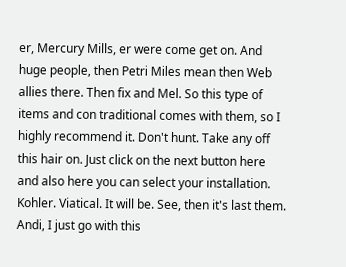er, Mercury Mills, er were come get on. And huge people, then Petri Miles mean then Web allies there. Then fix and Mel. So this type of items and con traditional comes with them, so I highly recommend it. Don't hunt. Take any off this hair on. Just click on the next button here and also here you can select your installation. Kohler. Viatical. It will be. See, then it's last them. Andi, I just go with this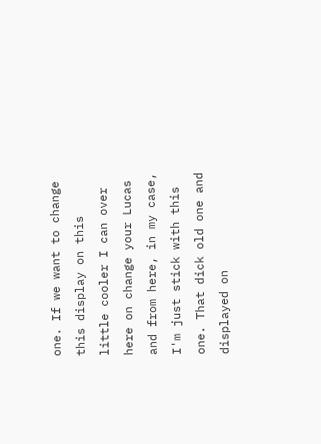one. If we want to change this display on this little cooler I can over here on change your Lucas and from here, in my case, I'm just stick with this one. That dick old one and displayed on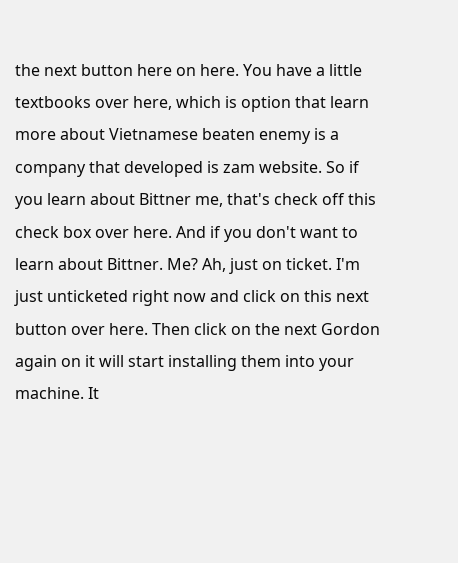the next button here on here. You have a little textbooks over here, which is option that learn more about Vietnamese beaten enemy is a company that developed is zam website. So if you learn about Bittner me, that's check off this check box over here. And if you don't want to learn about Bittner. Me? Ah, just on ticket. I'm just unticketed right now and click on this next button over here. Then click on the next Gordon again on it will start installing them into your machine. It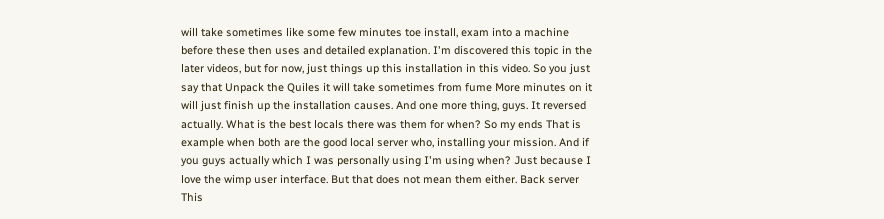will take sometimes like some few minutes toe install, exam into a machine before these then uses and detailed explanation. I'm discovered this topic in the later videos, but for now, just things up this installation in this video. So you just say that Unpack the Quiles it will take sometimes from fume More minutes on it will just finish up the installation causes. And one more thing, guys. It reversed actually. What is the best locals there was them for when? So my ends That is example when both are the good local server who, installing your mission. And if you guys actually which I was personally using I'm using when? Just because I love the wimp user interface. But that does not mean them either. Back server This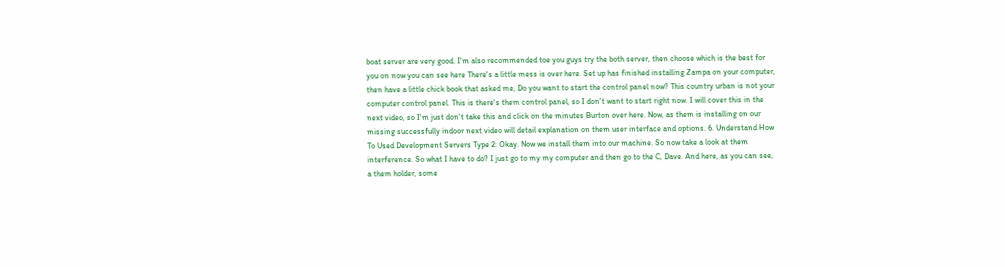boat server are very good. I'm also recommended toe you guys try the both server, then choose which is the best for you on now you can see here There's a little mess is over here. Set up has finished installing Zampa on your computer, then have a little chick book that asked me, Do you want to start the control panel now? This country urban is not your computer control panel. This is there's them control panel, so I don't want to start right now. I will cover this in the next video, so I'm just don't take this and click on the minutes Burton over here. Now, as them is installing on our missing successfully indoor next video will detail explanation on them user interface and options. 6. Understand How To Used Development Servers Type 2: Okay. Now we install them into our machine. So now take a look at them interference. So what I have to do? I just go to my my computer and then go to the C, Dave. And here, as you can see, a them holder, some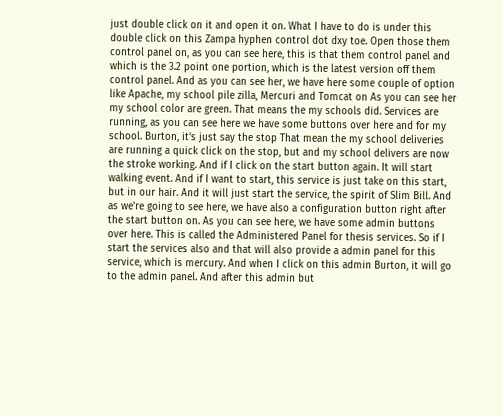just double click on it and open it on. What I have to do is under this double click on this Zampa hyphen control dot dxy toe. Open those them control panel on, as you can see here, this is that them control panel and which is the 3.2 point one portion, which is the latest version off them control panel. And as you can see her, we have here some couple of option like Apache, my school pile zilla, Mercuri and Tomcat on As you can see her my school color are green. That means the my schools did. Services are running, as you can see here we have some buttons over here and for my school. Burton, it's just say the stop That mean the my school deliveries are running a quick click on the stop, but and my school delivers are now the stroke working. And if I click on the start button again. It will start walking event. And if I want to start, this service is just take on this start, but in our hair. And it will just start the service, the spirit of Slim Bill. And as we're going to see here, we have also a configuration button right after the start button on. As you can see here, we have some admin buttons over here. This is called the Administered Panel for thesis services. So if I start the services also and that will also provide a admin panel for this service, which is mercury. And when I click on this admin Burton, it will go to the admin panel. And after this admin but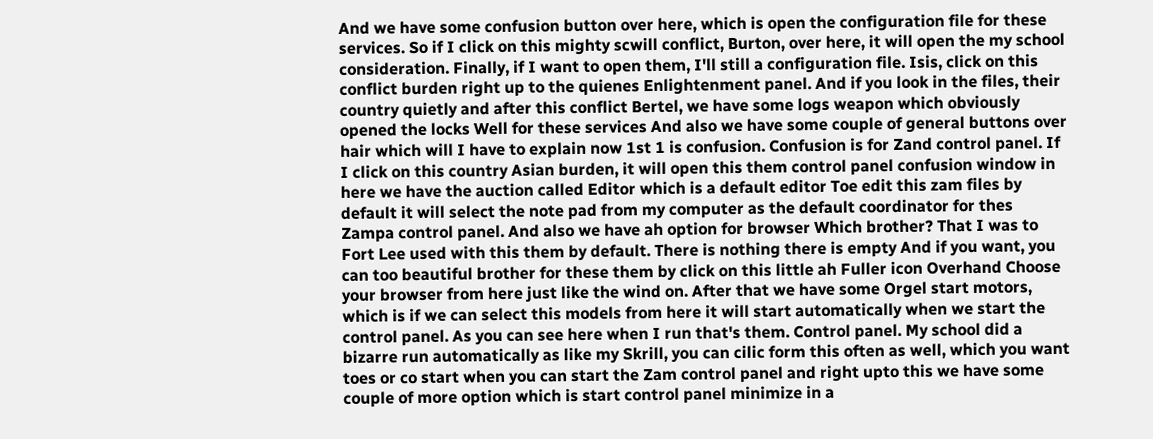And we have some confusion button over here, which is open the configuration file for these services. So if I click on this mighty scwill conflict, Burton, over here, it will open the my school consideration. Finally, if I want to open them, I'll still a configuration file. Isis, click on this conflict burden right up to the quienes Enlightenment panel. And if you look in the files, their country quietly and after this conflict Bertel, we have some logs weapon which obviously opened the locks Well for these services And also we have some couple of general buttons over hair which will I have to explain now 1st 1 is confusion. Confusion is for Zand control panel. If I click on this country Asian burden, it will open this them control panel confusion window in here we have the auction called Editor which is a default editor Toe edit this zam files by default it will select the note pad from my computer as the default coordinator for thes Zampa control panel. And also we have ah option for browser Which brother? That I was to Fort Lee used with this them by default. There is nothing there is empty And if you want, you can too beautiful brother for these them by click on this little ah Fuller icon Overhand Choose your browser from here just like the wind on. After that we have some Orgel start motors, which is if we can select this models from here it will start automatically when we start the control panel. As you can see here when I run that's them. Control panel. My school did a bizarre run automatically as like my Skrill, you can cilic form this often as well, which you want toes or co start when you can start the Zam control panel and right upto this we have some couple of more option which is start control panel minimize in a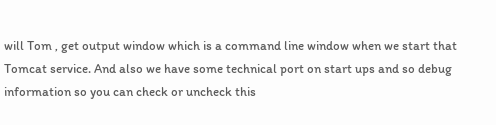will Tom , get output window which is a command line window when we start that Tomcat service. And also we have some technical port on start ups and so debug information so you can check or uncheck this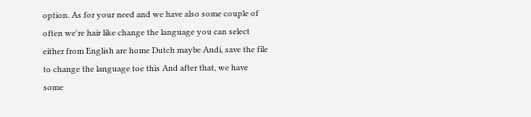option. As for your need and we have also some couple of often we're hair like change the language you can select either from English are home Dutch maybe Andi, save the file to change the language toe this And after that, we have some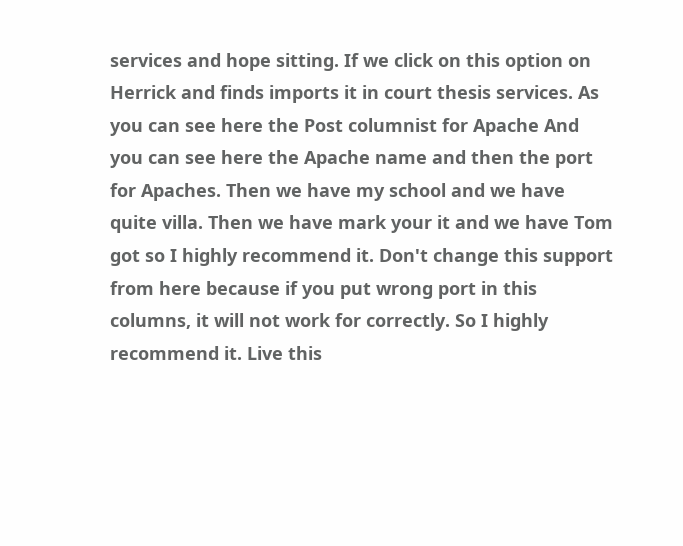services and hope sitting. If we click on this option on Herrick and finds imports it in court thesis services. As you can see here the Post columnist for Apache And you can see here the Apache name and then the port for Apaches. Then we have my school and we have quite villa. Then we have mark your it and we have Tom got so I highly recommend it. Don't change this support from here because if you put wrong port in this columns, it will not work for correctly. So I highly recommend it. Live this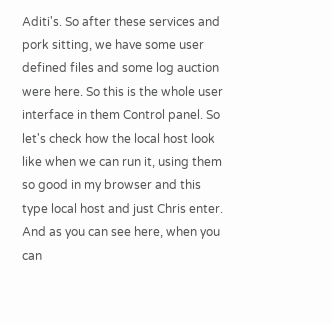Aditi's. So after these services and pork sitting, we have some user defined files and some log auction were here. So this is the whole user interface in them Control panel. So let's check how the local host look like when we can run it, using them so good in my browser and this type local host and just Chris enter. And as you can see here, when you can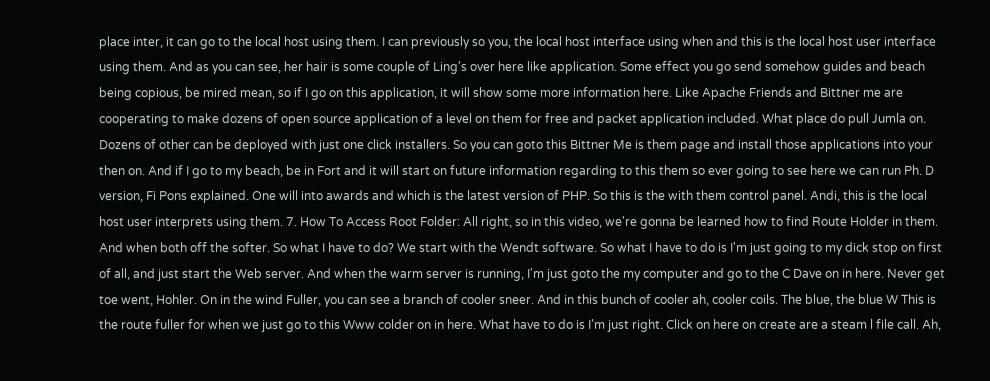place inter, it can go to the local host using them. I can previously so you, the local host interface using when and this is the local host user interface using them. And as you can see, her hair is some couple of Ling's over here like application. Some effect you go send somehow guides and beach being copious, be mired mean, so if I go on this application, it will show some more information here. Like Apache Friends and Bittner me are cooperating to make dozens of open source application of a level on them for free and packet application included. What place do pull Jumla on. Dozens of other can be deployed with just one click installers. So you can goto this Bittner Me is them page and install those applications into your then on. And if I go to my beach, be in Fort and it will start on future information regarding to this them so ever going to see here we can run Ph. D version, Fi Pons explained. One will into awards and which is the latest version of PHP. So this is the with them control panel. Andi, this is the local host user interprets using them. 7. How To Access Root Folder: All right, so in this video, we're gonna be learned how to find Route Holder in them. And when both off the softer. So what I have to do? We start with the Wendt software. So what I have to do is I'm just going to my dick stop on first of all, and just start the Web server. And when the warm server is running, I'm just goto the my computer and go to the C Dave on in here. Never get toe went, Hohler. On in the wind Fuller, you can see a branch of cooler sneer. And in this bunch of cooler ah, cooler coils. The blue, the blue W This is the route fuller for when we just go to this Www colder on in here. What have to do is I'm just right. Click on here on create are a steam l file call. Ah,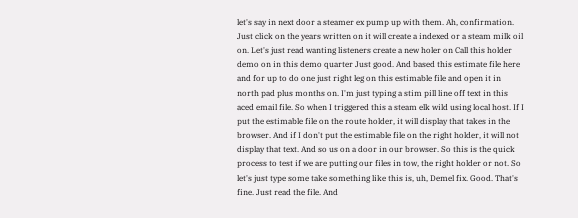let's say in next door a steamer ex pump up with them. Ah, confirmation. Just click on the years written on it will create a indexed or a steam milk oil on. Let's just read wanting listeners create a new holer on Call this holder demo on in this demo quarter Just good. And based this estimate file here and for up to do one just right leg on this estimable file and open it in north pad plus months on. I'm just typing a stim pill line off text in this aced email file. So when I triggered this a steam elk wild using local host. If I put the estimable file on the route holder, it will display that takes in the browser. And if I don't put the estimable file on the right holder, it will not display that text. And so us on a door in our browser. So this is the quick process to test if we are putting our files in tow, the right holder or not. So let's just type some take something like this is, uh, Demel fix. Good. That's fine. Just read the file. And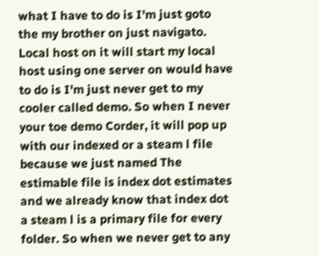what I have to do is I'm just goto the my brother on just navigato. Local host on it will start my local host using one server on would have to do is I'm just never get to my cooler called demo. So when I never your toe demo Corder, it will pop up with our indexed or a steam l file because we just named The estimable file is index dot estimates and we already know that index dot a steam l is a primary file for every folder. So when we never get to any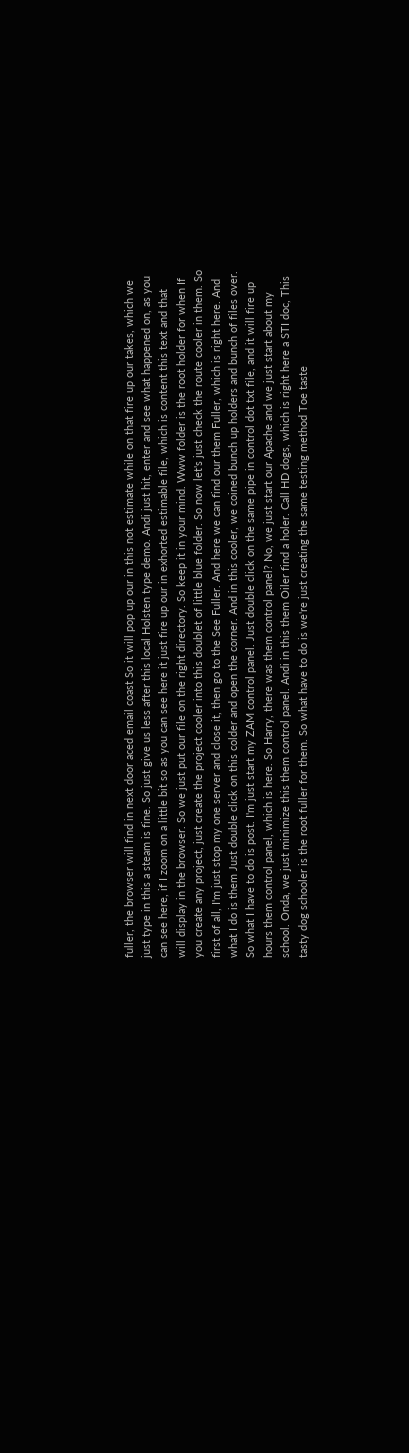fuller, the browser will find in next door aced email coast So it will pop up our in this not estimate while on that fire up our takes, which we just type in this a steam is fine. So just give us less after this local Holsten type demo. Andi just hit, enter and see what happened on, as you can see here, if I zoom on a little bit so as you can see here it just fire up our in exhorted estimable file, which is content this text and that will display in the browser. So we just put our file on the right directory. So keep it in your mind. Www folder is the root holder for when If you create any project, just create the project cooler into this doublet of little blue folder. So now let's just check the route cooler in them. So first of all, I'm just stop my one server and close it, then go to the See Fuller. And here we can find our them Fuller, which is right here. And what I do is them Just double click on this colder and open the corner. And in this cooler, we coined bunch up holders and bunch of files over. So what I have to do is post. I'm just start my ZAM control panel. Just double click on the same pipe in control dot txt file, and it will fire up hours them control panel, which is here. So Harry, there was them control panel? No, we just start our Apache and we just start about my school. Onda, we just minimize this them control panel. Andi in this them Oiler find a holer. Call HD dogs, which is right here a STI doc, This tasty dog schooler is the root fuller for them. So what have to do is we're just creating the same testing method Toe taste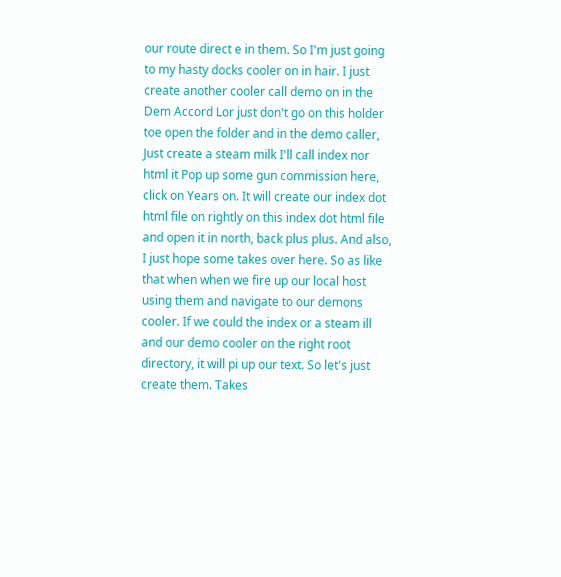our route direct e in them. So I'm just going to my hasty docks cooler on in hair. I just create another cooler call demo on in the Dem Accord Lor just don't go on this holder toe open the folder and in the demo caller, Just create a steam milk I'll call index nor html it Pop up some gun commission here, click on Years on. It will create our index dot html file on rightly on this index dot html file and open it in north, back plus plus. And also, I just hope some takes over here. So as like that when when we fire up our local host using them and navigate to our demons cooler. If we could the index or a steam ill and our demo cooler on the right root directory, it will pi up our text. So let's just create them. Takes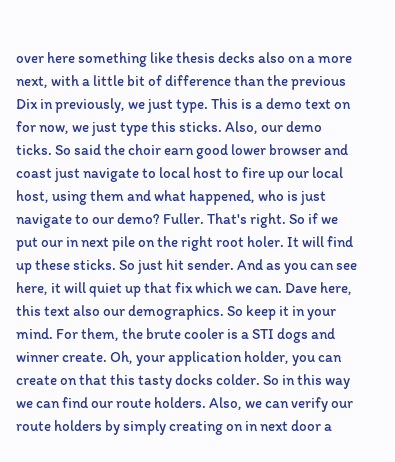over here something like thesis decks also on a more next, with a little bit of difference than the previous Dix in previously, we just type. This is a demo text on for now, we just type this sticks. Also, our demo ticks. So said the choir earn good lower browser and coast just navigate to local host to fire up our local host, using them and what happened, who is just navigate to our demo? Fuller. That's right. So if we put our in next pile on the right root holer. It will find up these sticks. So just hit sender. And as you can see here, it will quiet up that fix which we can. Dave here, this text also our demographics. So keep it in your mind. For them, the brute cooler is a STI dogs and winner create. Oh, your application holder, you can create on that this tasty docks colder. So in this way we can find our route holders. Also, we can verify our route holders by simply creating on in next door a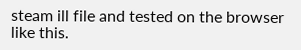steam ill file and tested on the browser like this.